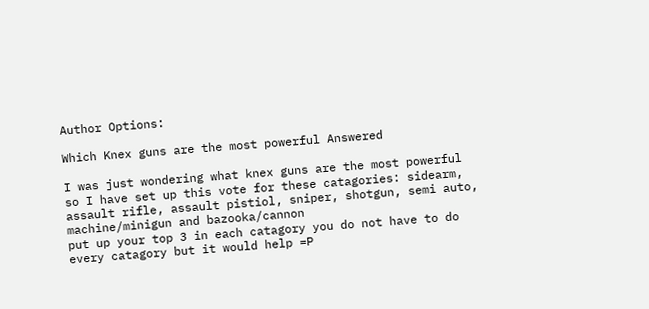Author Options:

Which Knex guns are the most powerful Answered

I was just wondering what knex guns are the most powerful so I have set up this vote for these catagories: sidearm, assault rifle, assault pistiol, sniper, shotgun, semi auto, machine/minigun and bazooka/cannon
put up your top 3 in each catagory you do not have to do every catagory but it would help =P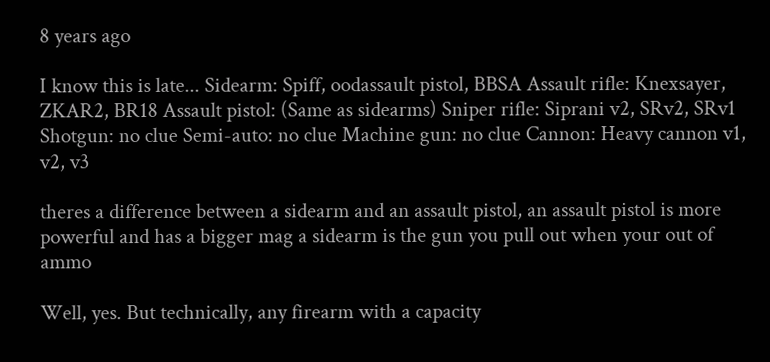8 years ago

I know this is late... Sidearm: Spiff, oodassault pistol, BBSA Assault rifle: Knexsayer, ZKAR2, BR18 Assault pistol: (Same as sidearms) Sniper rifle: Siprani v2, SRv2, SRv1 Shotgun: no clue Semi-auto: no clue Machine gun: no clue Cannon: Heavy cannon v1, v2, v3

theres a difference between a sidearm and an assault pistol, an assault pistol is more powerful and has a bigger mag a sidearm is the gun you pull out when your out of ammo

Well, yes. But technically, any firearm with a capacity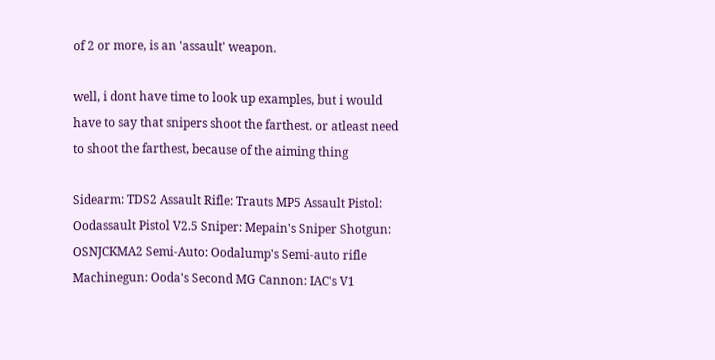of 2 or more, is an 'assault' weapon.

well, i dont have time to look up examples, but i would have to say that snipers shoot the farthest. or atleast need to shoot the farthest, because of the aiming thing

Sidearm: TDS2 Assault Rifle: Trauts MP5 Assault Pistol: Oodassault Pistol V2.5 Sniper: Mepain's Sniper Shotgun: OSNJCKMA2 Semi-Auto: Oodalump's Semi-auto rifle Machinegun: Ooda's Second MG Cannon: IAC's V1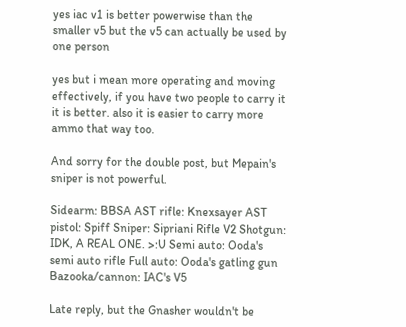yes iac v1 is better powerwise than the smaller v5 but the v5 can actually be used by one person

yes but i mean more operating and moving effectively, if you have two people to carry it it is better. also it is easier to carry more ammo that way too.

And sorry for the double post, but Mepain's sniper is not powerful.

Sidearm: BBSA AST rifle: Knexsayer AST pistol: Spiff Sniper: Sipriani Rifle V2 Shotgun: IDK, A REAL ONE. >:U Semi auto: Ooda's semi auto rifle Full auto: Ooda's gatling gun Bazooka/cannon: IAC's V5

Late reply, but the Gnasher wouldn't be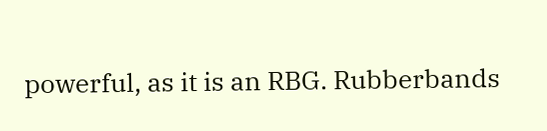powerful, as it is an RBG. Rubberbands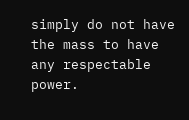simply do not have the mass to have any respectable power.